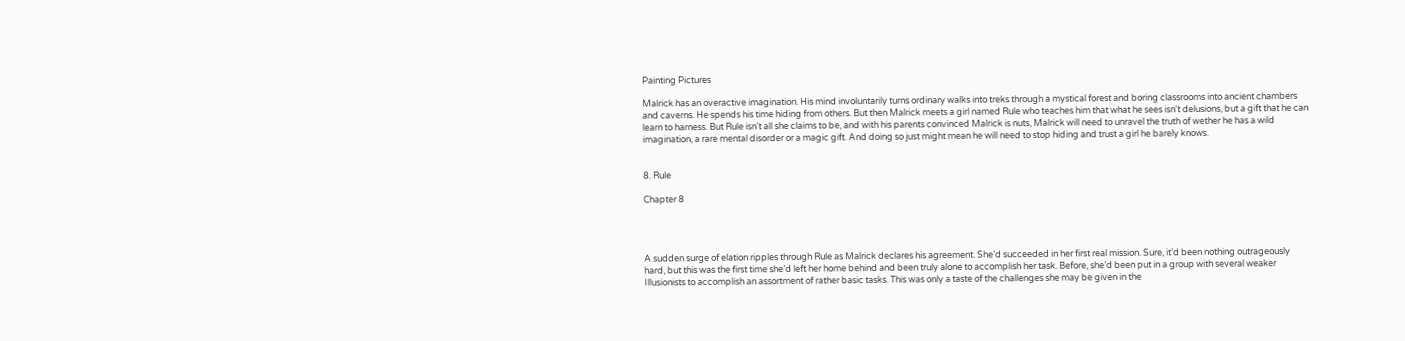Painting Pictures

Malrick has an overactive imagination. His mind involuntarily turns ordinary walks into treks through a mystical forest and boring classrooms into ancient chambers and caverns. He spends his time hiding from others. But then Malrick meets a girl named Rule who teaches him that what he sees isn't delusions, but a gift that he can learn to harness. But Rule isn't all she claims to be, and with his parents convinced Malrick is nuts, Malrick will need to unravel the truth of wether he has a wild imagination, a rare mental disorder or a magic gift. And doing so just might mean he will need to stop hiding and trust a girl he barely knows.


8. Rule

Chapter 8




A sudden surge of elation ripples through Rule as Malrick declares his agreement. She’d succeeded in her first real mission. Sure, it’d been nothing outrageously hard, but this was the first time she’d left her home behind and been truly alone to accomplish her task. Before, she’d been put in a group with several weaker Illusionists to accomplish an assortment of rather basic tasks. This was only a taste of the challenges she may be given in the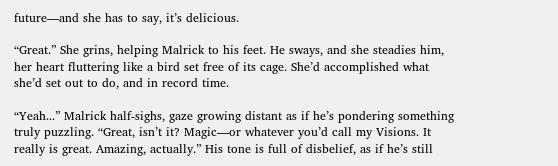future—and she has to say, it’s delicious.

“Great.” She grins, helping Malrick to his feet. He sways, and she steadies him, her heart fluttering like a bird set free of its cage. She’d accomplished what she’d set out to do, and in record time.

“Yeah...” Malrick half-sighs, gaze growing distant as if he’s pondering something truly puzzling. “Great, isn’t it? Magic—or whatever you’d call my Visions. It really is great. Amazing, actually.” His tone is full of disbelief, as if he’s still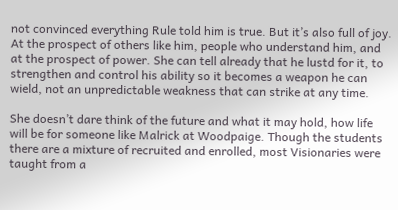not convinced everything Rule told him is true. But it’s also full of joy. At the prospect of others like him, people who understand him, and at the prospect of power. She can tell already that he lustd for it, to strengthen and control his ability so it becomes a weapon he can wield, not an unpredictable weakness that can strike at any time.

She doesn’t dare think of the future and what it may hold, how life will be for someone like Malrick at Woodpaige. Though the students there are a mixture of recruited and enrolled, most Visionaries were taught from a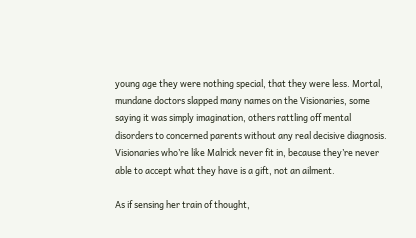young age they were nothing special, that they were less. Mortal, mundane doctors slapped many names on the Visionaries, some saying it was simply imagination, others rattling off mental disorders to concerned parents without any real decisive diagnosis. Visionaries who’re like Malrick never fit in, because they’re never able to accept what they have is a gift, not an ailment.

As if sensing her train of thought,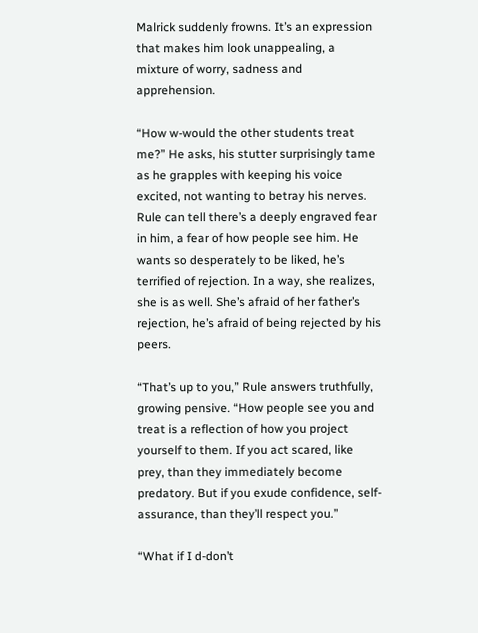Malrick suddenly frowns. It’s an expression that makes him look unappealing, a mixture of worry, sadness and apprehension.

“How w-would the other students treat me?” He asks, his stutter surprisingly tame as he grapples with keeping his voice excited, not wanting to betray his nerves. Rule can tell there’s a deeply engraved fear in him, a fear of how people see him. He wants so desperately to be liked, he’s terrified of rejection. In a way, she realizes, she is as well. She’s afraid of her father’s rejection, he’s afraid of being rejected by his peers.

“That’s up to you,” Rule answers truthfully, growing pensive. “How people see you and treat is a reflection of how you project yourself to them. If you act scared, like prey, than they immediately become predatory. But if you exude confidence, self-assurance, than they’ll respect you.”

“What if I d-don’t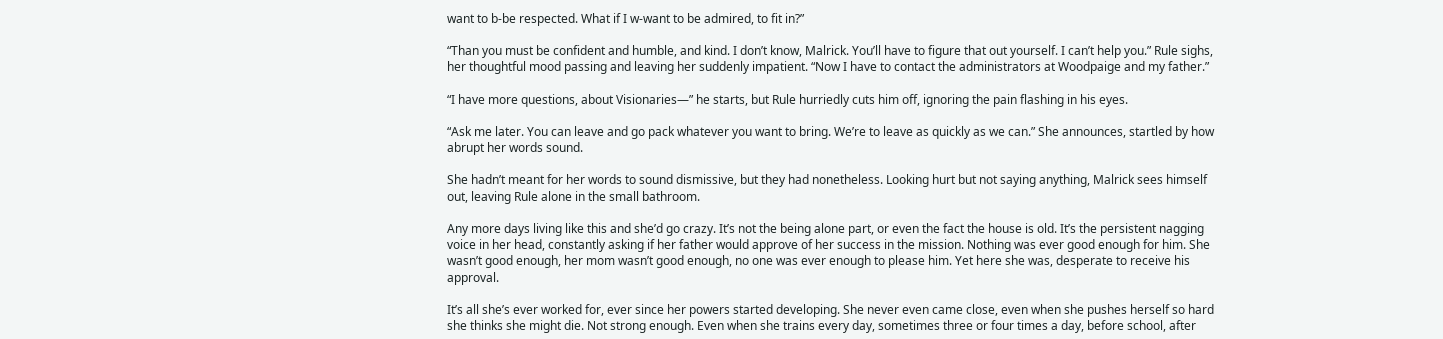want to b-be respected. What if I w-want to be admired, to fit in?”

“Than you must be confident and humble, and kind. I don’t know, Malrick. You’ll have to figure that out yourself. I can’t help you.” Rule sighs, her thoughtful mood passing and leaving her suddenly impatient. “Now I have to contact the administrators at Woodpaige and my father.”

“I have more questions, about Visionaries—” he starts, but Rule hurriedly cuts him off, ignoring the pain flashing in his eyes.

“Ask me later. You can leave and go pack whatever you want to bring. We’re to leave as quickly as we can.” She announces, startled by how abrupt her words sound.

She hadn’t meant for her words to sound dismissive, but they had nonetheless. Looking hurt but not saying anything, Malrick sees himself out, leaving Rule alone in the small bathroom.

Any more days living like this and she’d go crazy. It’s not the being alone part, or even the fact the house is old. It’s the persistent nagging voice in her head, constantly asking if her father would approve of her success in the mission. Nothing was ever good enough for him. She wasn’t good enough, her mom wasn’t good enough, no one was ever enough to please him. Yet here she was, desperate to receive his approval.

It’s all she’s ever worked for, ever since her powers started developing. She never even came close, even when she pushes herself so hard she thinks she might die. Not strong enough. Even when she trains every day, sometimes three or four times a day, before school, after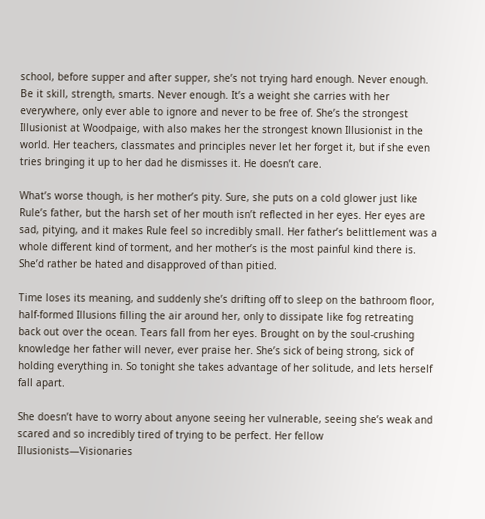school, before supper and after supper, she’s not trying hard enough. Never enough. Be it skill, strength, smarts. Never enough. It’s a weight she carries with her everywhere, only ever able to ignore and never to be free of. She’s the strongest Illusionist at Woodpaige, with also makes her the strongest known Illusionist in the world. Her teachers, classmates and principles never let her forget it, but if she even tries bringing it up to her dad he dismisses it. He doesn’t care.

What’s worse though, is her mother’s pity. Sure, she puts on a cold glower just like Rule’s father, but the harsh set of her mouth isn’t reflected in her eyes. Her eyes are sad, pitying, and it makes Rule feel so incredibly small. Her father’s belittlement was a whole different kind of torment, and her mother’s is the most painful kind there is. She’d rather be hated and disapproved of than pitied.

Time loses its meaning, and suddenly she’s drifting off to sleep on the bathroom floor, half-formed Illusions filling the air around her, only to dissipate like fog retreating back out over the ocean. Tears fall from her eyes. Brought on by the soul-crushing knowledge her father will never, ever praise her. She’s sick of being strong, sick of holding everything in. So tonight she takes advantage of her solitude, and lets herself fall apart.

She doesn’t have to worry about anyone seeing her vulnerable, seeing she’s weak and scared and so incredibly tired of trying to be perfect. Her fellow Illusionists—Visionaries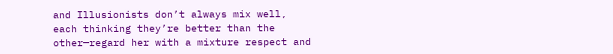and Illusionists don’t always mix well, each thinking they’re better than the other—regard her with a mixture respect and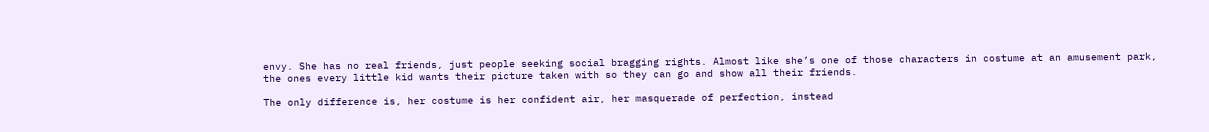envy. She has no real friends, just people seeking social bragging rights. Almost like she’s one of those characters in costume at an amusement park, the ones every little kid wants their picture taken with so they can go and show all their friends.

The only difference is, her costume is her confident air, her masquerade of perfection, instead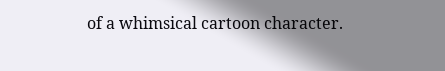of a whimsical cartoon character.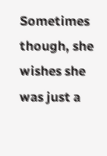Sometimes though, she wishes she was just a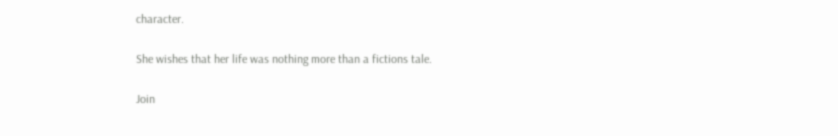character.

She wishes that her life was nothing more than a fictions tale.

Join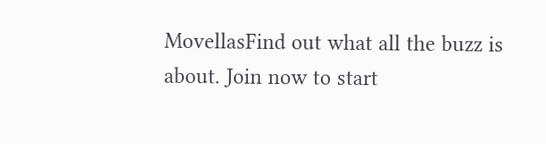MovellasFind out what all the buzz is about. Join now to start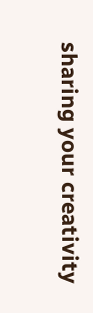sharing your creativity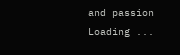and passion
Loading ...